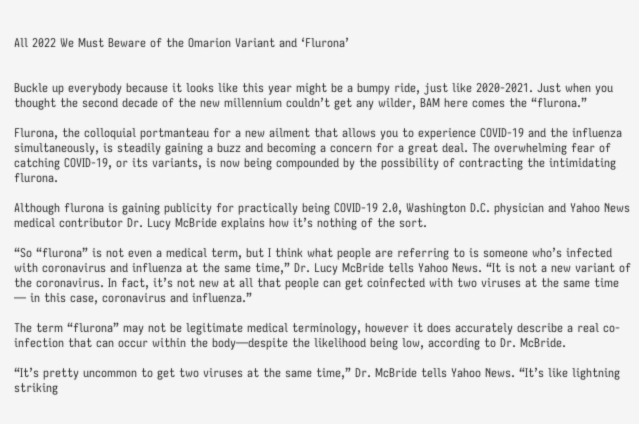All 2022 We Must Beware of the Omarion Variant and ‘Flurona’


Buckle up everybody because it looks like this year might be a bumpy ride, just like 2020-2021. Just when you thought the second decade of the new millennium couldn’t get any wilder, BAM here comes the “flurona.”

Flurona, the colloquial portmanteau for a new ailment that allows you to experience COVID-19 and the influenza simultaneously, is steadily gaining a buzz and becoming a concern for a great deal. The overwhelming fear of catching COVID-19, or its variants, is now being compounded by the possibility of contracting the intimidating flurona.

Although flurona is gaining publicity for practically being COVID-19 2.0, Washington D.C. physician and Yahoo News medical contributor Dr. Lucy McBride explains how it’s nothing of the sort.

“So “flurona” is not even a medical term, but I think what people are referring to is someone who’s infected with coronavirus and influenza at the same time,” Dr. Lucy McBride tells Yahoo News. “It is not a new variant of the coronavirus. In fact, it’s not new at all that people can get coinfected with two viruses at the same time — in this case, coronavirus and influenza.”

The term “flurona” may not be legitimate medical terminology, however it does accurately describe a real co-infection that can occur within the body—despite the likelihood being low, according to Dr. McBride.

“It’s pretty uncommon to get two viruses at the same time,” Dr. McBride tells Yahoo News. “It’s like lightning striking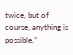twice, but of course, anything is possible.”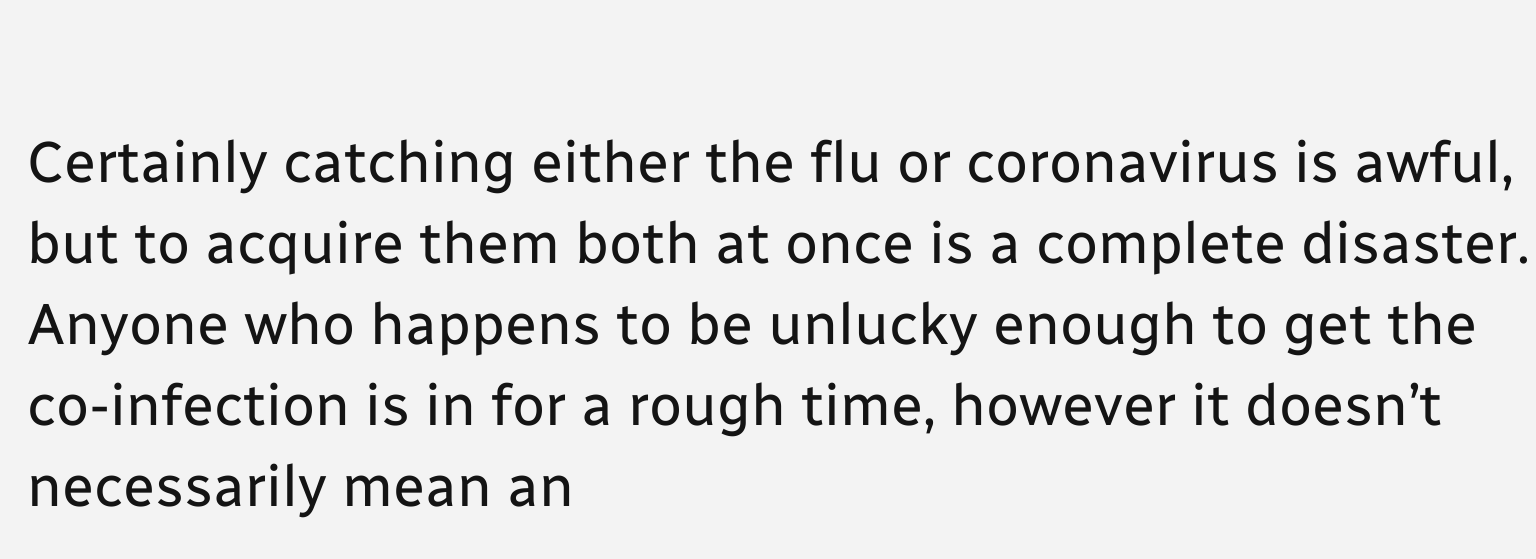Certainly catching either the flu or coronavirus is awful, but to acquire them both at once is a complete disaster. Anyone who happens to be unlucky enough to get the co-infection is in for a rough time, however it doesn’t necessarily mean an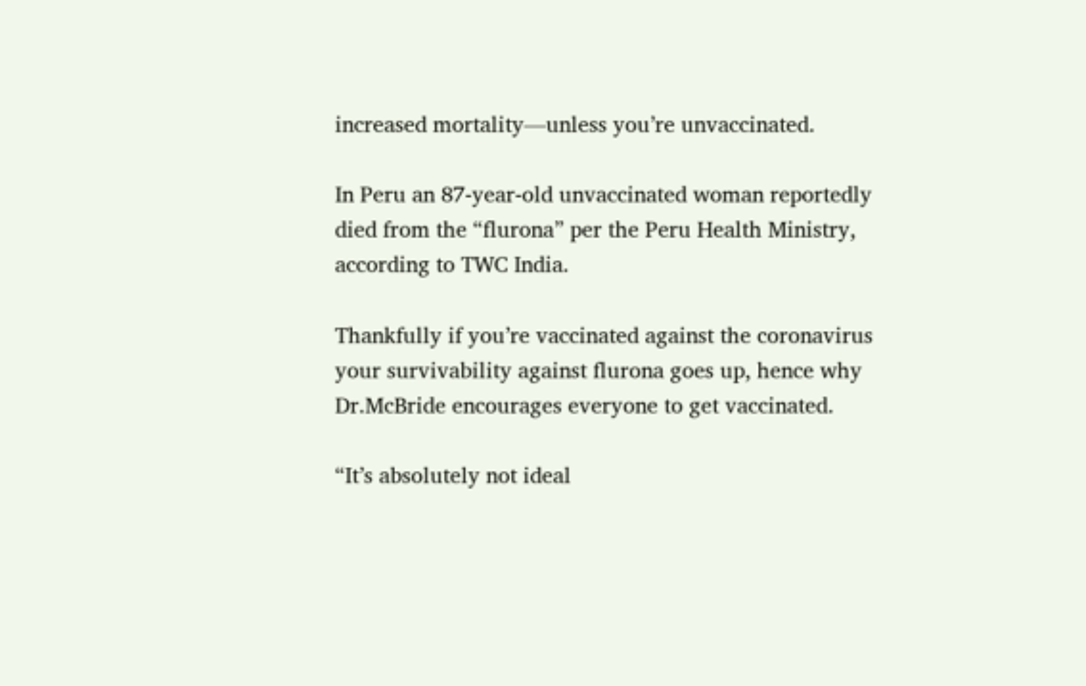increased mortality—unless you’re unvaccinated.

In Peru an 87-year-old unvaccinated woman reportedly died from the “flurona” per the Peru Health Ministry, according to TWC India.

Thankfully if you’re vaccinated against the coronavirus your survivability against flurona goes up, hence why Dr.McBride encourages everyone to get vaccinated.

“It’s absolutely not ideal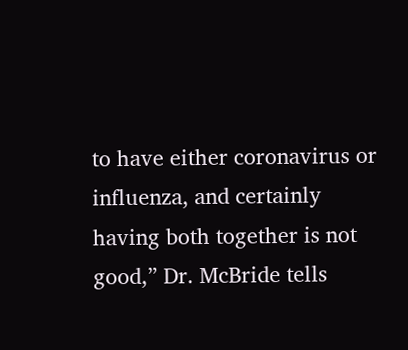to have either coronavirus or influenza, and certainly having both together is not good,” Dr. McBride tells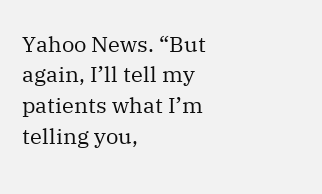Yahoo News. “But again, I’ll tell my patients what I’m telling you,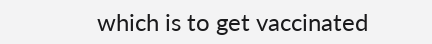which is to get vaccinated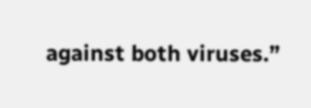against both viruses.”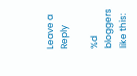Leave a Reply

%d bloggers like this: